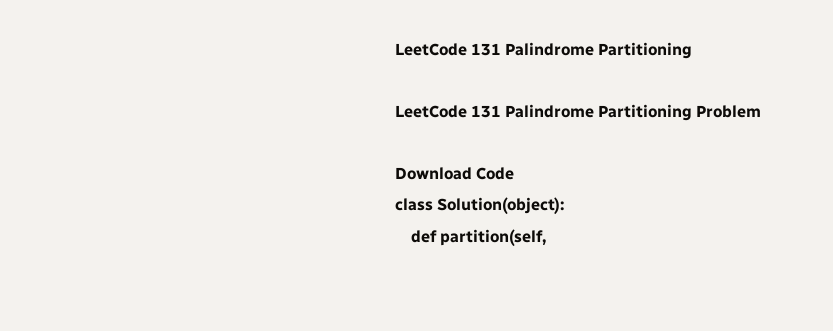LeetCode 131 Palindrome Partitioning

LeetCode 131 Palindrome Partitioning Problem

Download Code
class Solution(object):
    def partition(self,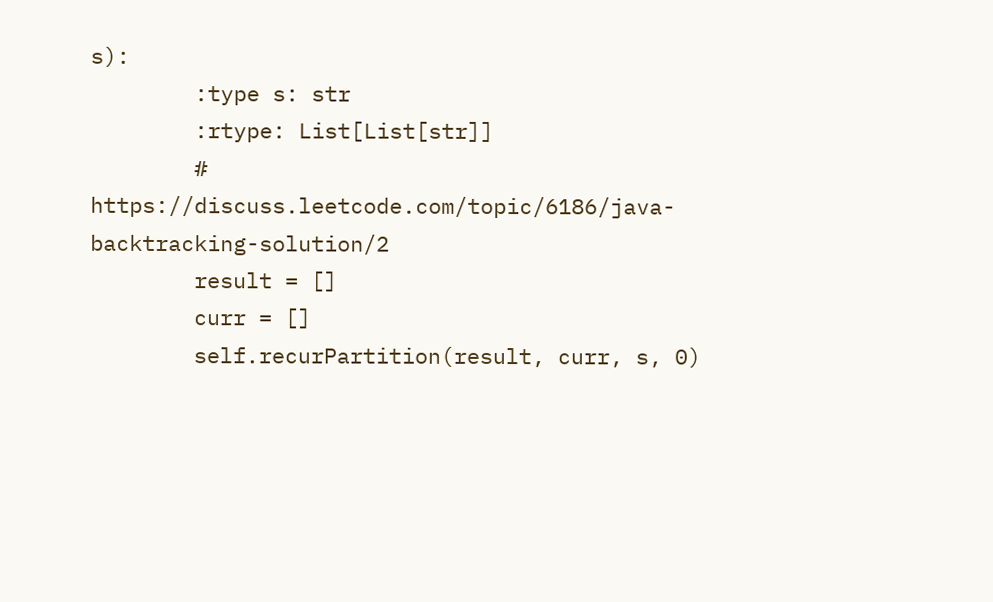s):
        :type s: str
        :rtype: List[List[str]]
        # https://discuss.leetcode.com/topic/6186/java-backtracking-solution/2
        result = []
        curr = []
        self.recurPartition(result, curr, s, 0)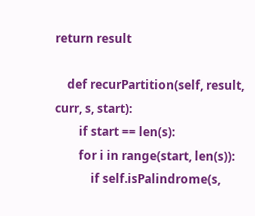return result

    def recurPartition(self, result, curr, s, start):
        if start == len(s):
        for i in range(start, len(s)):
            if self.isPalindrome(s,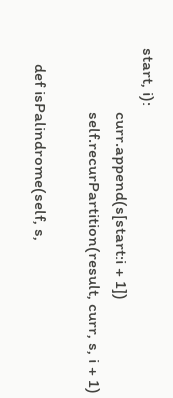start, i):
                curr.append(s[start:i + 1])
                self.recurPartition(result, curr, s, i + 1)

    def isPalindrome(self, s,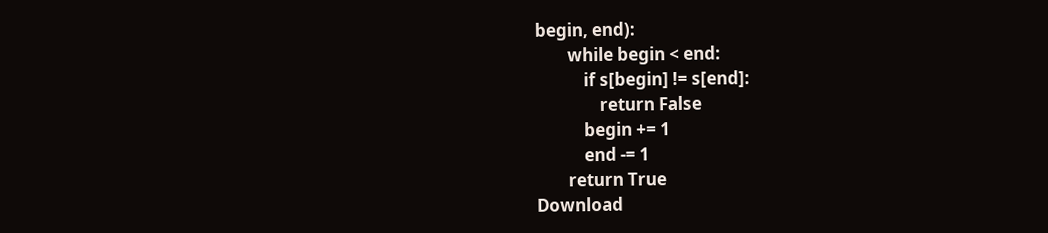begin, end):
        while begin < end:
            if s[begin] != s[end]:
                return False
            begin += 1
            end -= 1
        return True
Download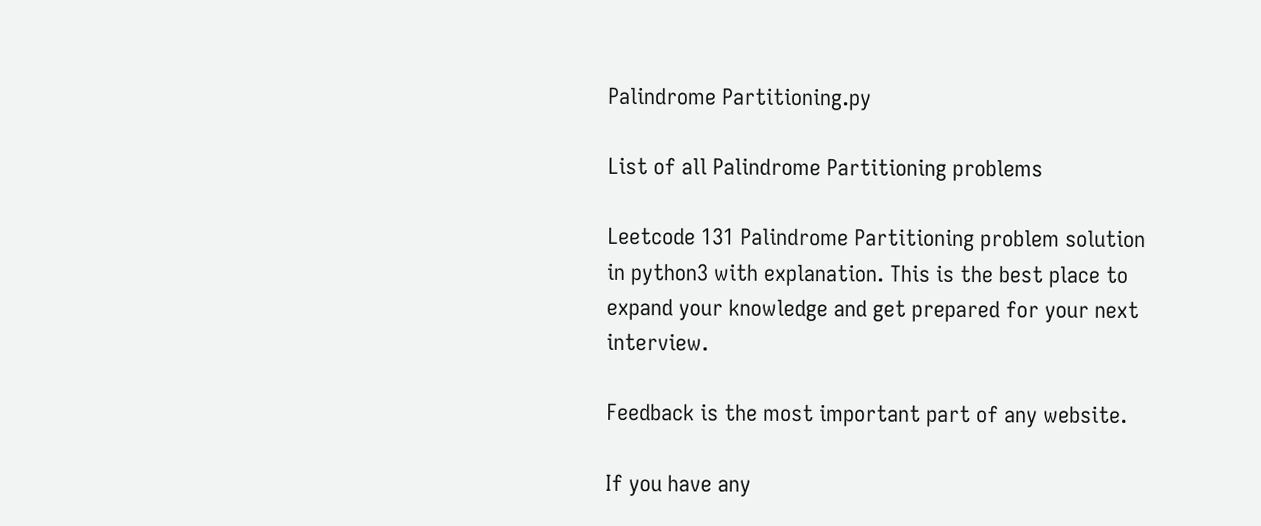Palindrome Partitioning.py

List of all Palindrome Partitioning problems

Leetcode 131 Palindrome Partitioning problem solution in python3 with explanation. This is the best place to expand your knowledge and get prepared for your next interview.

Feedback is the most important part of any website.

If you have any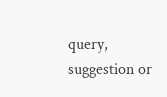query, suggestion or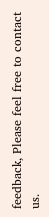feedback, Please feel free to contact us.